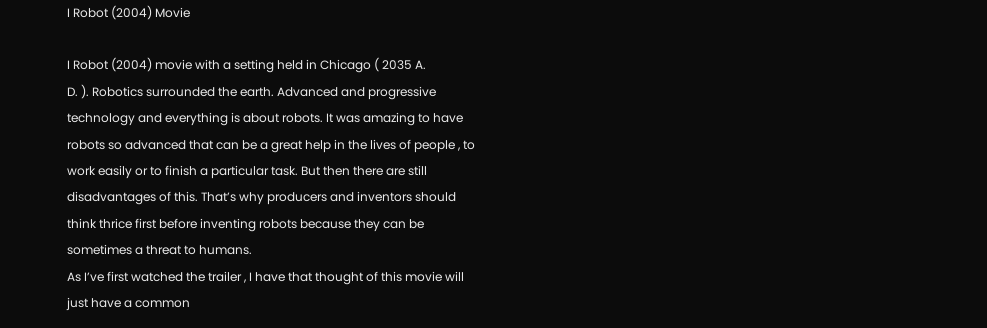I Robot (2004) Movie

I Robot (2004) movie with a setting held in Chicago ( 2035 A.
D. ). Robotics surrounded the earth. Advanced and progressive technology and everything is about robots. It was amazing to have robots so advanced that can be a great help in the lives of people , to work easily or to finish a particular task. But then there are still disadvantages of this. That’s why producers and inventors should think thrice first before inventing robots because they can be sometimes a threat to humans.
As I’ve first watched the trailer , I have that thought of this movie will just have a common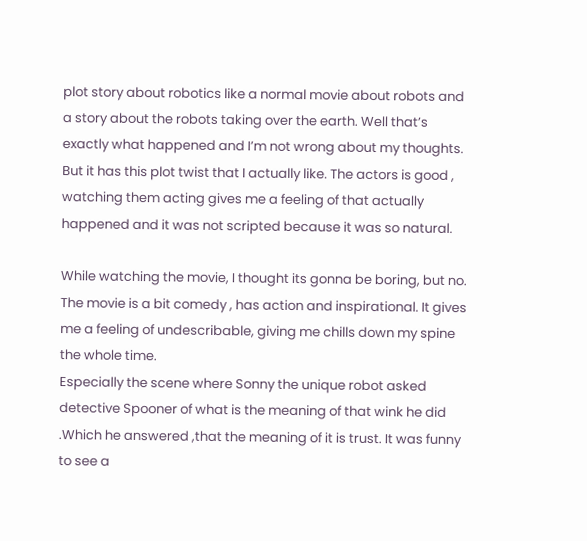plot story about robotics like a normal movie about robots and a story about the robots taking over the earth. Well that’s exactly what happened and I’m not wrong about my thoughts. But it has this plot twist that I actually like. The actors is good , watching them acting gives me a feeling of that actually happened and it was not scripted because it was so natural.

While watching the movie, I thought its gonna be boring, but no. The movie is a bit comedy , has action and inspirational. It gives me a feeling of undescribable, giving me chills down my spine the whole time.
Especially the scene where Sonny the unique robot asked detective Spooner of what is the meaning of that wink he did .Which he answered ,that the meaning of it is trust. It was funny to see a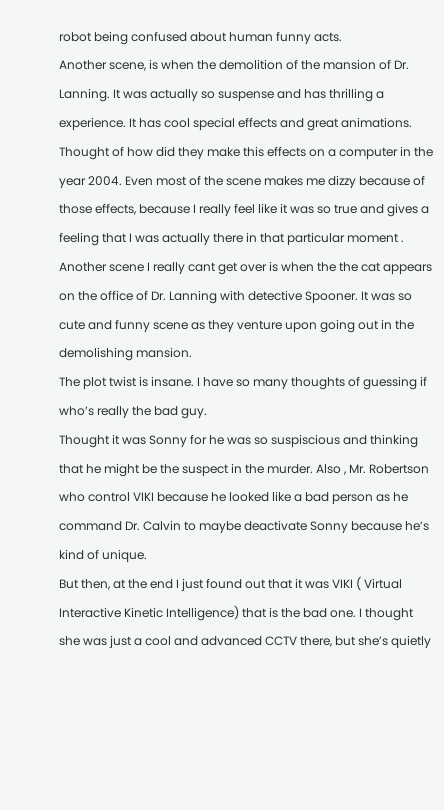robot being confused about human funny acts.
Another scene, is when the demolition of the mansion of Dr. Lanning. It was actually so suspense and has thrilling a experience. It has cool special effects and great animations.
Thought of how did they make this effects on a computer in the year 2004. Even most of the scene makes me dizzy because of those effects, because I really feel like it was so true and gives a feeling that I was actually there in that particular moment .
Another scene I really cant get over is when the the cat appears on the office of Dr. Lanning with detective Spooner. It was so cute and funny scene as they venture upon going out in the demolishing mansion.
The plot twist is insane. I have so many thoughts of guessing if who’s really the bad guy.
Thought it was Sonny for he was so suspiscious and thinking that he might be the suspect in the murder. Also , Mr. Robertson who control VIKI because he looked like a bad person as he command Dr. Calvin to maybe deactivate Sonny because he’s kind of unique.
But then, at the end I just found out that it was VIKI ( Virtual Interactive Kinetic Intelligence) that is the bad one. I thought she was just a cool and advanced CCTV there, but she’s quietly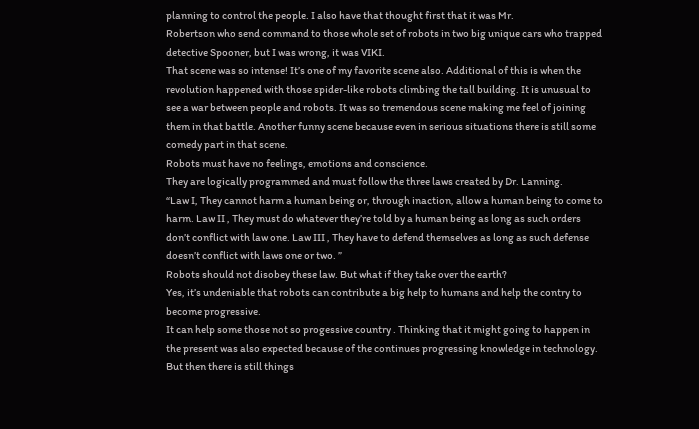planning to control the people. I also have that thought first that it was Mr.
Robertson who send command to those whole set of robots in two big unique cars who trapped detective Spooner, but I was wrong, it was VIKI.
That scene was so intense! It’s one of my favorite scene also. Additional of this is when the revolution happened with those spider-like robots climbing the tall building. It is unusual to see a war between people and robots. It was so tremendous scene making me feel of joining them in that battle. Another funny scene because even in serious situations there is still some comedy part in that scene.
Robots must have no feelings, emotions and conscience.
They are logically programmed and must follow the three laws created by Dr. Lanning.
“Law I, They cannot harm a human being or, through inaction, allow a human being to come to harm. Law II , They must do whatever they’re told by a human being as long as such orders don’t conflict with law one. Law III , They have to defend themselves as long as such defense doesn’t conflict with laws one or two. ”
Robots should not disobey these law. But what if they take over the earth?
Yes, it’s undeniable that robots can contribute a big help to humans and help the contry to become progressive.
It can help some those not so progessive country . Thinking that it might going to happen in the present was also expected because of the continues progressing knowledge in technology. But then there is still things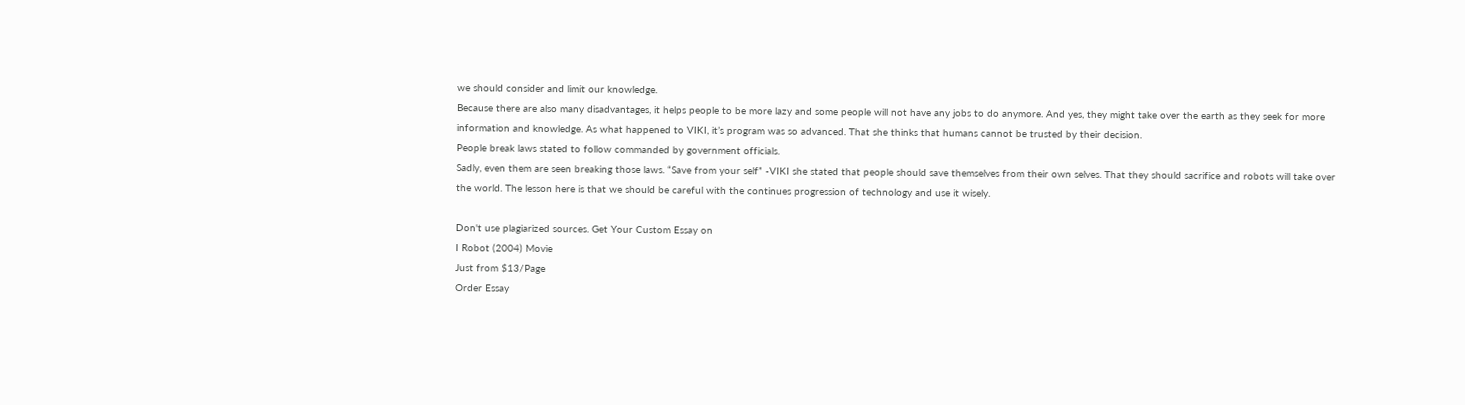we should consider and limit our knowledge.
Because there are also many disadvantages, it helps people to be more lazy and some people will not have any jobs to do anymore. And yes, they might take over the earth as they seek for more information and knowledge. As what happened to VIKI, it’s program was so advanced. That she thinks that humans cannot be trusted by their decision.
People break laws stated to follow commanded by government officials.
Sadly, even them are seen breaking those laws. “Save from your self” -VIKI she stated that people should save themselves from their own selves. That they should sacrifice and robots will take over the world. The lesson here is that we should be careful with the continues progression of technology and use it wisely.

Don't use plagiarized sources. Get Your Custom Essay on
I Robot (2004) Movie
Just from $13/Page
Order Essay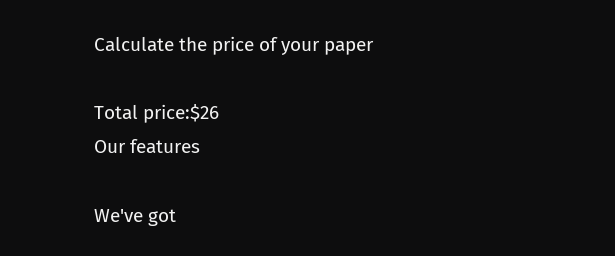Calculate the price of your paper

Total price:$26
Our features

We've got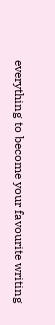everything to become your favourite writing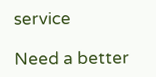service

Need a better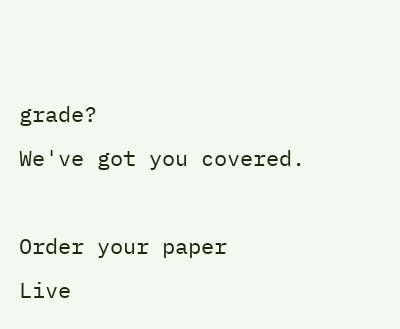grade?
We've got you covered.

Order your paper
Live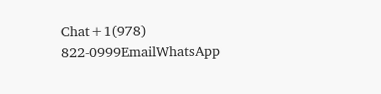Chat+1(978) 822-0999EmailWhatsApp